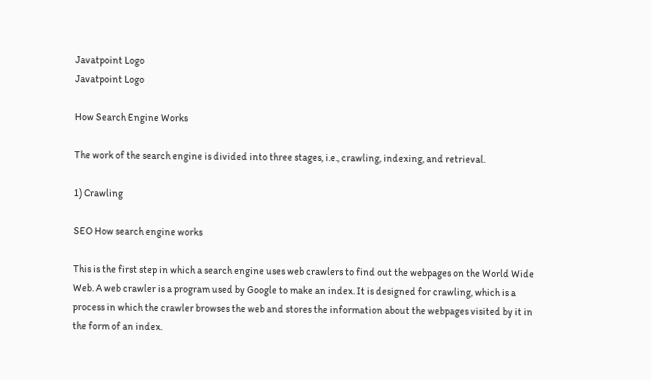Javatpoint Logo
Javatpoint Logo

How Search Engine Works

The work of the search engine is divided into three stages, i.e., crawling, indexing, and retrieval.

1) Crawling

SEO How search engine works

This is the first step in which a search engine uses web crawlers to find out the webpages on the World Wide Web. A web crawler is a program used by Google to make an index. It is designed for crawling, which is a process in which the crawler browses the web and stores the information about the webpages visited by it in the form of an index.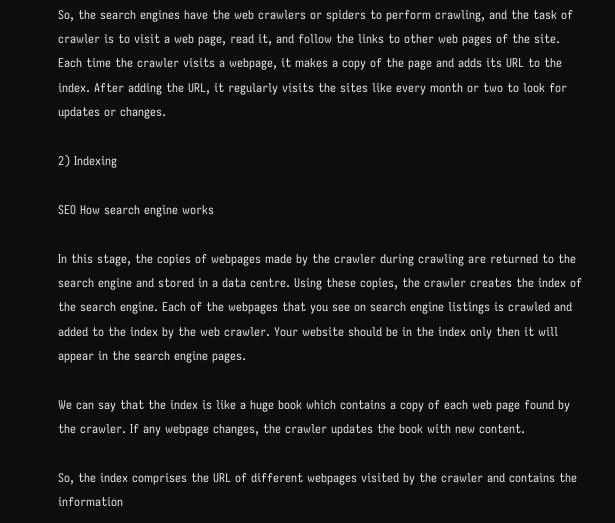So, the search engines have the web crawlers or spiders to perform crawling, and the task of crawler is to visit a web page, read it, and follow the links to other web pages of the site. Each time the crawler visits a webpage, it makes a copy of the page and adds its URL to the index. After adding the URL, it regularly visits the sites like every month or two to look for updates or changes.

2) Indexing

SEO How search engine works

In this stage, the copies of webpages made by the crawler during crawling are returned to the search engine and stored in a data centre. Using these copies, the crawler creates the index of the search engine. Each of the webpages that you see on search engine listings is crawled and added to the index by the web crawler. Your website should be in the index only then it will appear in the search engine pages.

We can say that the index is like a huge book which contains a copy of each web page found by the crawler. If any webpage changes, the crawler updates the book with new content.

So, the index comprises the URL of different webpages visited by the crawler and contains the information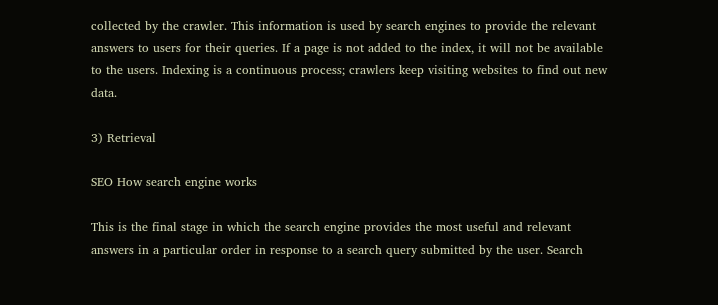collected by the crawler. This information is used by search engines to provide the relevant answers to users for their queries. If a page is not added to the index, it will not be available to the users. Indexing is a continuous process; crawlers keep visiting websites to find out new data.

3) Retrieval

SEO How search engine works

This is the final stage in which the search engine provides the most useful and relevant answers in a particular order in response to a search query submitted by the user. Search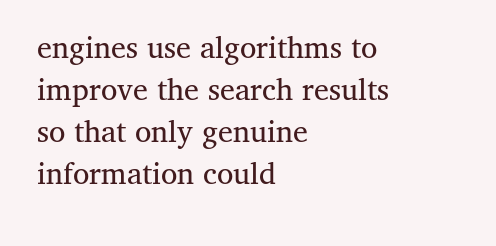engines use algorithms to improve the search results so that only genuine information could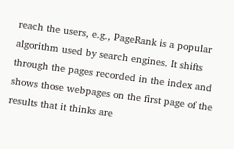reach the users, e.g., PageRank is a popular algorithm used by search engines. It shifts through the pages recorded in the index and shows those webpages on the first page of the results that it thinks are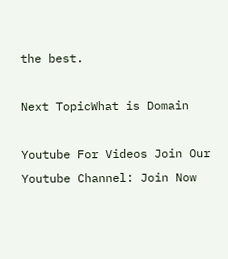the best.

Next TopicWhat is Domain

Youtube For Videos Join Our Youtube Channel: Join Now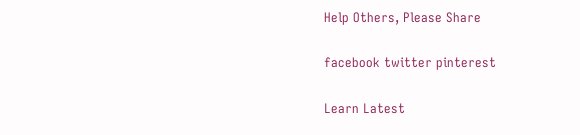Help Others, Please Share

facebook twitter pinterest

Learn Latest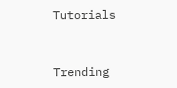Tutorials


Trending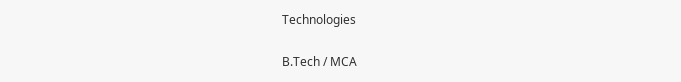Technologies

B.Tech / MCA